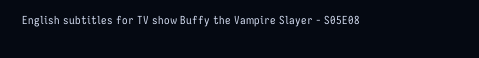English subtitles for TV show Buffy the Vampire Slayer - S05E08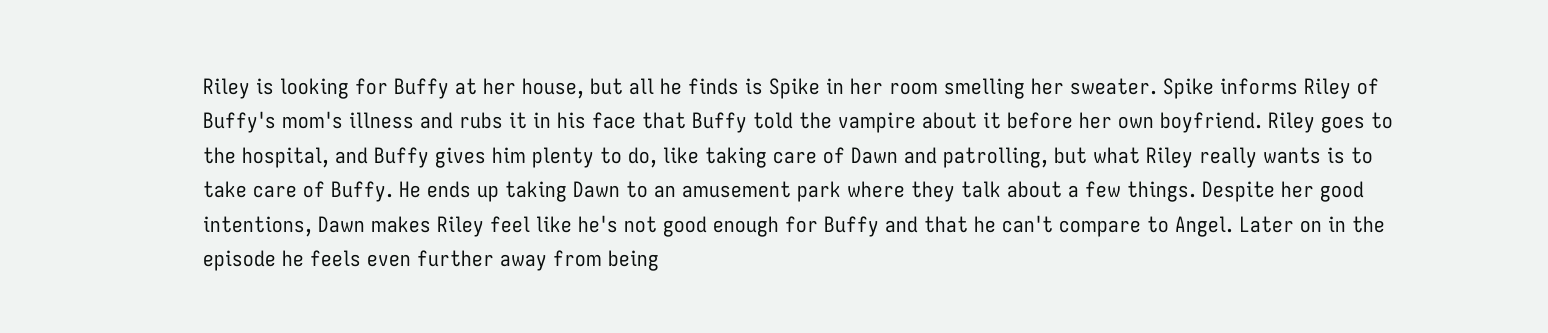Riley is looking for Buffy at her house, but all he finds is Spike in her room smelling her sweater. Spike informs Riley of Buffy's mom's illness and rubs it in his face that Buffy told the vampire about it before her own boyfriend. Riley goes to the hospital, and Buffy gives him plenty to do, like taking care of Dawn and patrolling, but what Riley really wants is to take care of Buffy. He ends up taking Dawn to an amusement park where they talk about a few things. Despite her good intentions, Dawn makes Riley feel like he's not good enough for Buffy and that he can't compare to Angel. Later on in the episode he feels even further away from being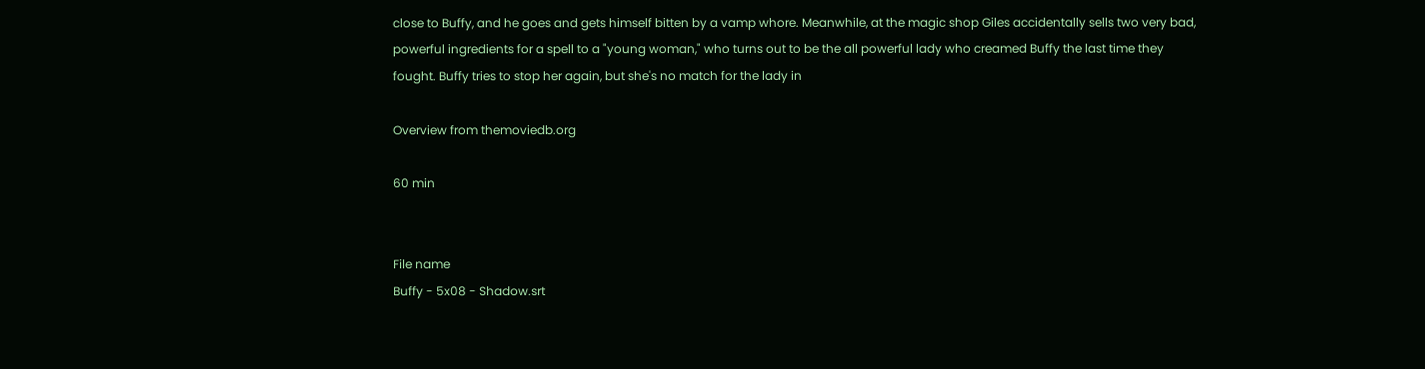close to Buffy, and he goes and gets himself bitten by a vamp whore. Meanwhile, at the magic shop Giles accidentally sells two very bad, powerful ingredients for a spell to a "young woman," who turns out to be the all powerful lady who creamed Buffy the last time they fought. Buffy tries to stop her again, but she's no match for the lady in

Overview from themoviedb.org

60 min


File name
Buffy - 5x08 - Shadow.srt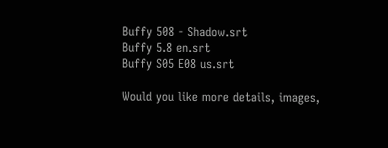Buffy 508 - Shadow.srt
Buffy 5.8 en.srt
Buffy S05 E08 us.srt

Would you like more details, images,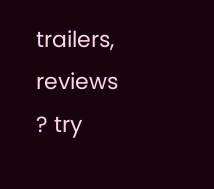trailers, reviews ? try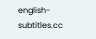english-subtitles.cc